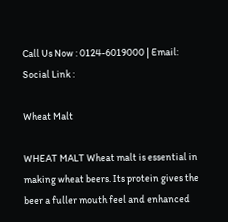Call Us Now : 0124-6019000 | Email:
Social Link :

Wheat Malt

WHEAT MALT Wheat malt is essential in making wheat beers. Its protein gives the beer a fuller mouth feel and enhanced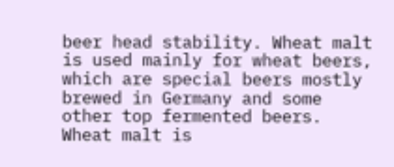beer head stability. Wheat malt is used mainly for wheat beers, which are special beers mostly brewed in Germany and some other top fermented beers. Wheat malt is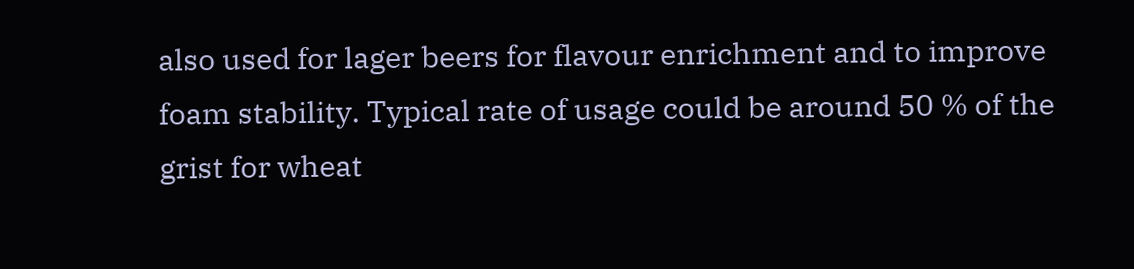also used for lager beers for flavour enrichment and to improve foam stability. Typical rate of usage could be around 50 % of the grist for wheat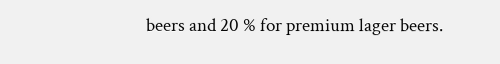beers and 20 % for premium lager beers.